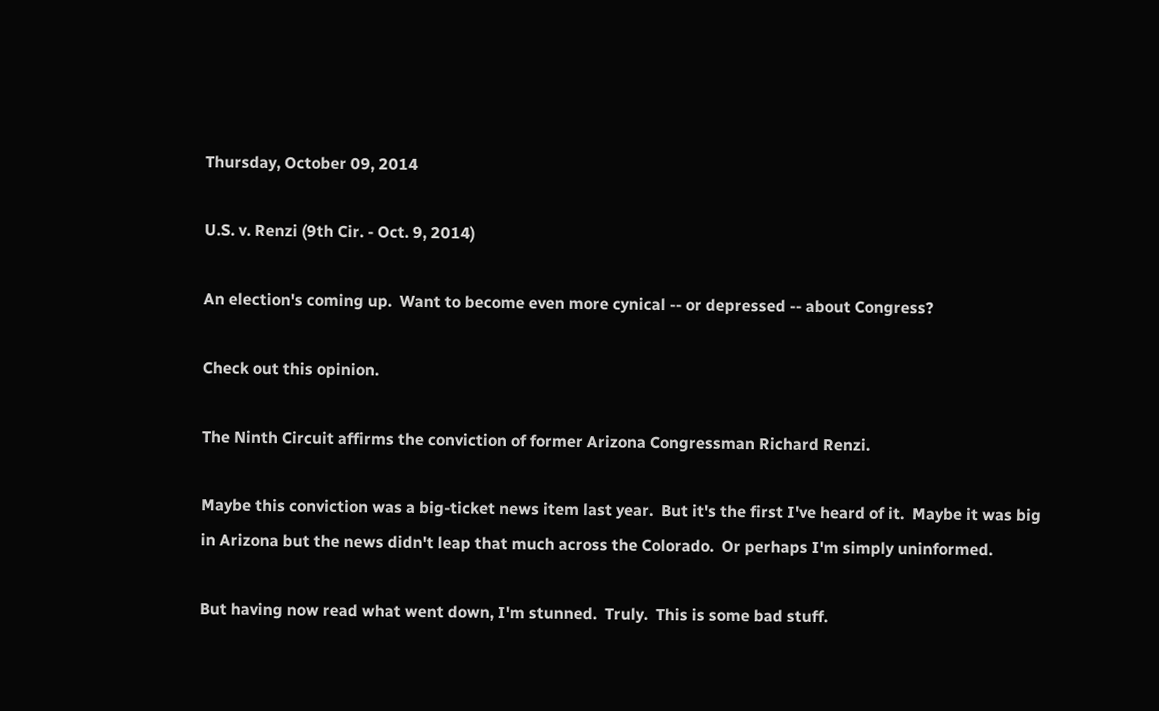Thursday, October 09, 2014

U.S. v. Renzi (9th Cir. - Oct. 9, 2014)

An election's coming up.  Want to become even more cynical -- or depressed -- about Congress?

Check out this opinion.

The Ninth Circuit affirms the conviction of former Arizona Congressman Richard Renzi.

Maybe this conviction was a big-ticket news item last year.  But it's the first I've heard of it.  Maybe it was big in Arizona but the news didn't leap that much across the Colorado.  Or perhaps I'm simply uninformed.

But having now read what went down, I'm stunned.  Truly.  This is some bad stuff.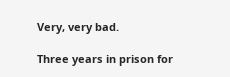Very, very bad.

Three years in prison for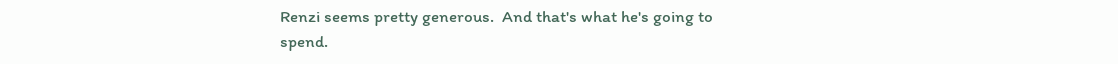Renzi seems pretty generous.  And that's what he's going to spend.